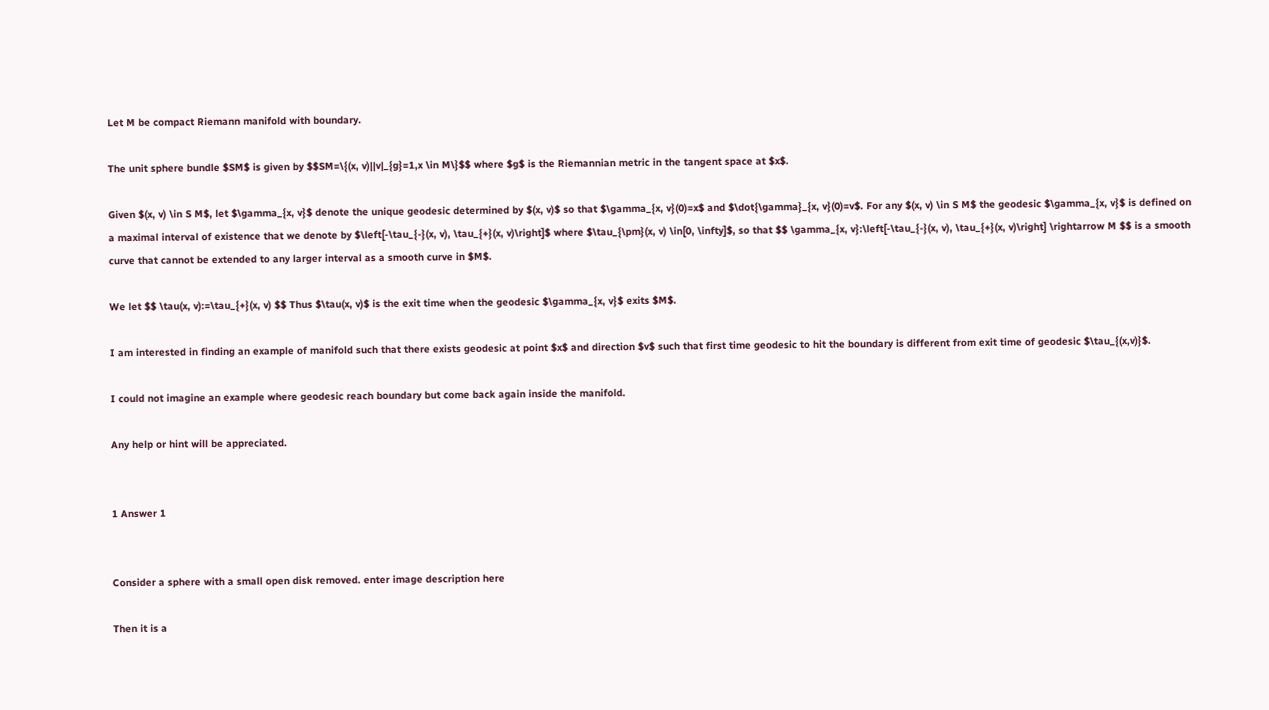Let M be compact Riemann manifold with boundary.

The unit sphere bundle $SM$ is given by $$SM=\{(x, v)||v|_{g}=1,x \in M\}$$ where $g$ is the Riemannian metric in the tangent space at $x$.

Given $(x, v) \in S M$, let $\gamma_{x, v}$ denote the unique geodesic determined by $(x, v)$ so that $\gamma_{x, v}(0)=x$ and $\dot{\gamma}_{x, v}(0)=v$. For any $(x, v) \in S M$ the geodesic $\gamma_{x, v}$ is defined on a maximal interval of existence that we denote by $\left[-\tau_{-}(x, v), \tau_{+}(x, v)\right]$ where $\tau_{\pm}(x, v) \in[0, \infty]$, so that $$ \gamma_{x, v}:\left[-\tau_{-}(x, v), \tau_{+}(x, v)\right] \rightarrow M $$ is a smooth curve that cannot be extended to any larger interval as a smooth curve in $M$.

We let $$ \tau(x, v):=\tau_{+}(x, v) $$ Thus $\tau(x, v)$ is the exit time when the geodesic $\gamma_{x, v}$ exits $M$.

I am interested in finding an example of manifold such that there exists geodesic at point $x$ and direction $v$ such that first time geodesic to hit the boundary is different from exit time of geodesic $\tau_{(x,v)}$.

I could not imagine an example where geodesic reach boundary but come back again inside the manifold.

Any help or hint will be appreciated.


1 Answer 1


Consider a sphere with a small open disk removed. enter image description here

Then it is a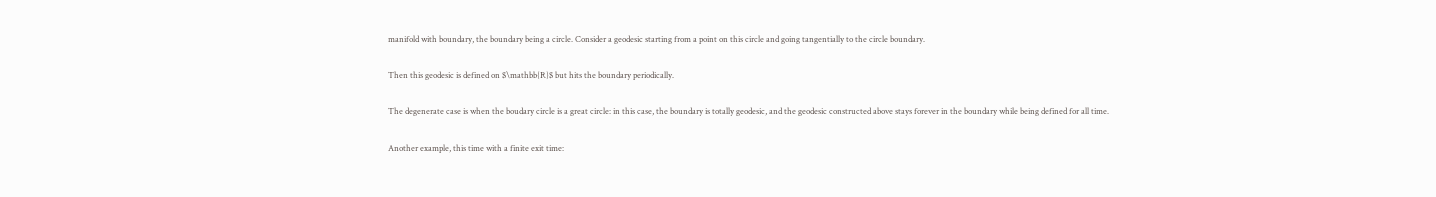manifold with boundary, the boundary being a circle. Consider a geodesic starting from a point on this circle and going tangentially to the circle boundary.

Then this geodesic is defined on $\mathbb{R}$ but hits the boundary periodically.

The degenerate case is when the boudary circle is a great circle: in this case, the boundary is totally geodesic, and the geodesic constructed above stays forever in the boundary while being defined for all time.

Another example, this time with a finite exit time: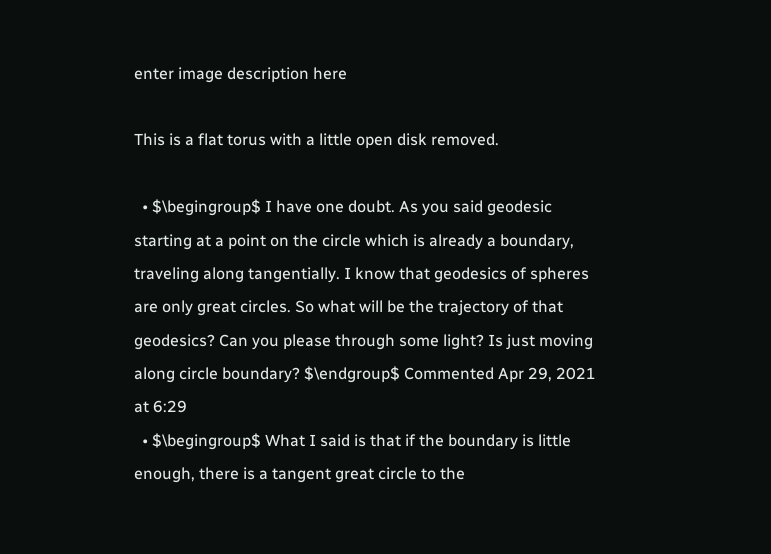enter image description here

This is a flat torus with a little open disk removed.

  • $\begingroup$ I have one doubt. As you said geodesic starting at a point on the circle which is already a boundary, traveling along tangentially. I know that geodesics of spheres are only great circles. So what will be the trajectory of that geodesics? Can you please through some light? Is just moving along circle boundary? $\endgroup$ Commented Apr 29, 2021 at 6:29
  • $\begingroup$ What I said is that if the boundary is little enough, there is a tangent great circle to the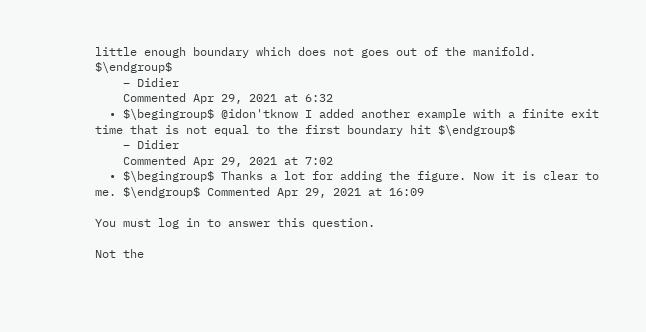little enough boundary which does not goes out of the manifold. $\endgroup$
    – Didier
    Commented Apr 29, 2021 at 6:32
  • $\begingroup$ @idon'tknow I added another example with a finite exit time that is not equal to the first boundary hit $\endgroup$
    – Didier
    Commented Apr 29, 2021 at 7:02
  • $\begingroup$ Thanks a lot for adding the figure. Now it is clear to me. $\endgroup$ Commented Apr 29, 2021 at 16:09

You must log in to answer this question.

Not the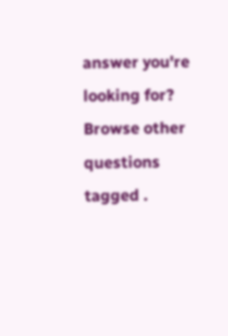answer you're looking for? Browse other questions tagged .